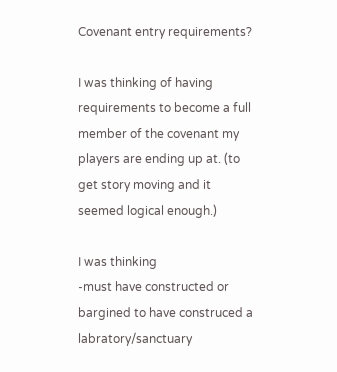Covenant entry requirements?

I was thinking of having requirements to become a full member of the covenant my players are ending up at. (to get story moving and it seemed logical enough.)

I was thinking
-must have constructed or bargined to have construced a labratory/sanctuary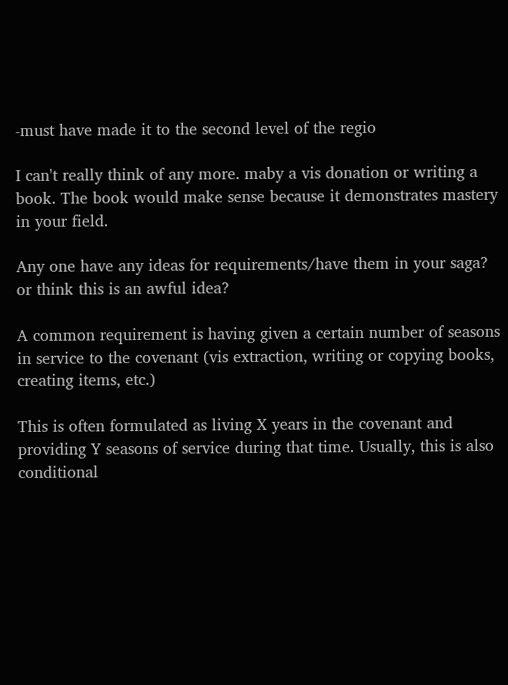-must have made it to the second level of the regio

I can't really think of any more. maby a vis donation or writing a book. The book would make sense because it demonstrates mastery in your field.

Any one have any ideas for requirements/have them in your saga? or think this is an awful idea?

A common requirement is having given a certain number of seasons in service to the covenant (vis extraction, writing or copying books, creating items, etc.)

This is often formulated as living X years in the covenant and providing Y seasons of service during that time. Usually, this is also conditional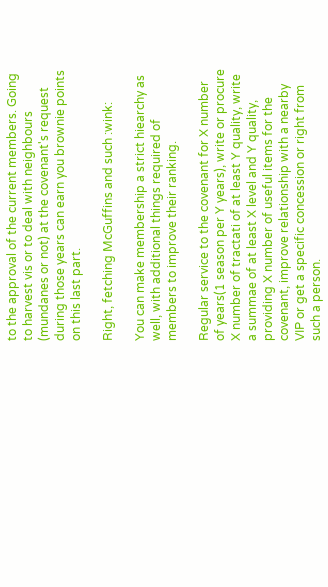to the approval of the current members. Going to harvest vis or to deal with neighbours (mundanes or not) at the covenant's request during those years can earn you brownie points on this last part.

Right, fetching McGuffins and such :wink:

You can make membership a strict hiearchy as well, with additional things required of members to improve their ranking.

Regular service to the covenant for X number of years(1 season per Y years), write or procure X number of tractati of at least Y quality, write a summae of at least X level and Y quality, providing X number of useful items for the covenant, improve relationship with a nearby VIP or get a specific concession or right from such a person.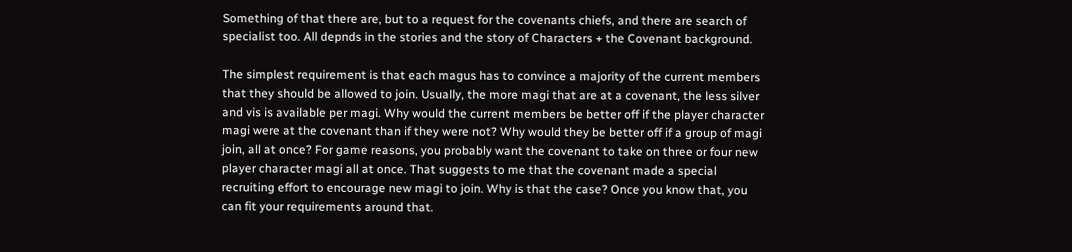Something of that there are, but to a request for the covenants chiefs, and there are search of specialist too. All depnds in the stories and the story of Characters + the Covenant background.

The simplest requirement is that each magus has to convince a majority of the current members that they should be allowed to join. Usually, the more magi that are at a covenant, the less silver and vis is available per magi. Why would the current members be better off if the player character magi were at the covenant than if they were not? Why would they be better off if a group of magi join, all at once? For game reasons, you probably want the covenant to take on three or four new player character magi all at once. That suggests to me that the covenant made a special recruiting effort to encourage new magi to join. Why is that the case? Once you know that, you can fit your requirements around that.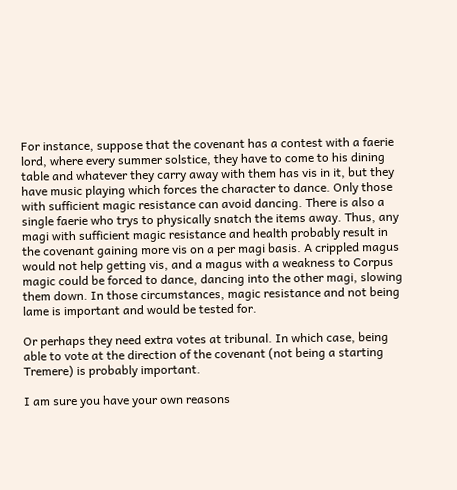For instance, suppose that the covenant has a contest with a faerie lord, where every summer solstice, they have to come to his dining table and whatever they carry away with them has vis in it, but they have music playing which forces the character to dance. Only those with sufficient magic resistance can avoid dancing. There is also a single faerie who trys to physically snatch the items away. Thus, any magi with sufficient magic resistance and health probably result in the covenant gaining more vis on a per magi basis. A crippled magus would not help getting vis, and a magus with a weakness to Corpus magic could be forced to dance, dancing into the other magi, slowing them down. In those circumstances, magic resistance and not being lame is important and would be tested for.

Or perhaps they need extra votes at tribunal. In which case, being able to vote at the direction of the covenant (not being a starting Tremere) is probably important.

I am sure you have your own reasons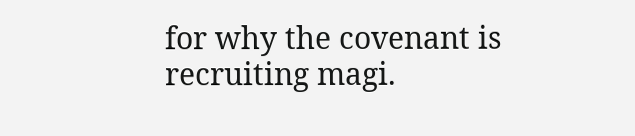for why the covenant is recruiting magi.